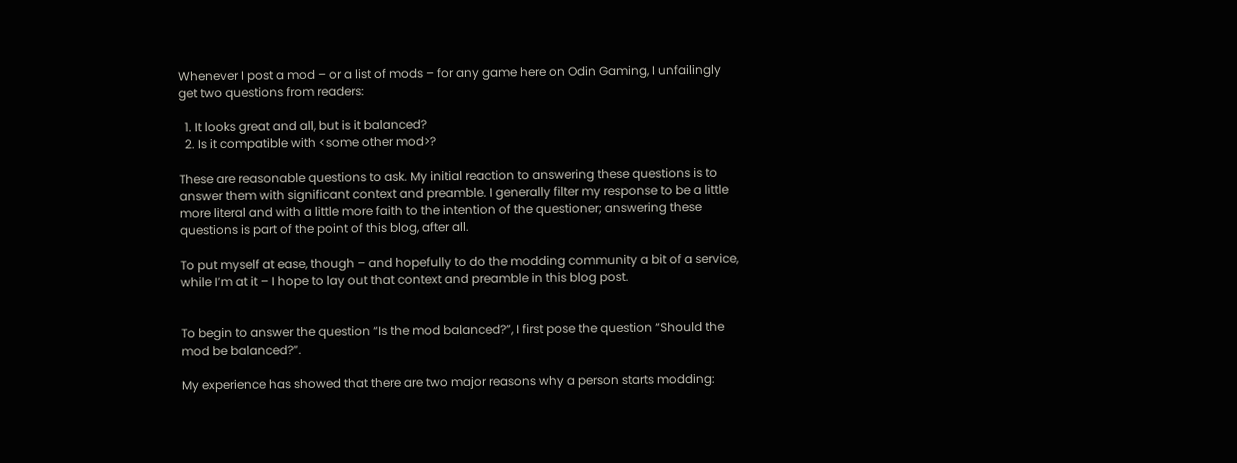Whenever I post a mod – or a list of mods – for any game here on Odin Gaming, I unfailingly get two questions from readers:

  1. It looks great and all, but is it balanced?
  2. Is it compatible with <some other mod>?

These are reasonable questions to ask. My initial reaction to answering these questions is to answer them with significant context and preamble. I generally filter my response to be a little more literal and with a little more faith to the intention of the questioner; answering these questions is part of the point of this blog, after all.

To put myself at ease, though – and hopefully to do the modding community a bit of a service, while I’m at it – I hope to lay out that context and preamble in this blog post.


To begin to answer the question “Is the mod balanced?”, I first pose the question “Should the mod be balanced?”.

My experience has showed that there are two major reasons why a person starts modding: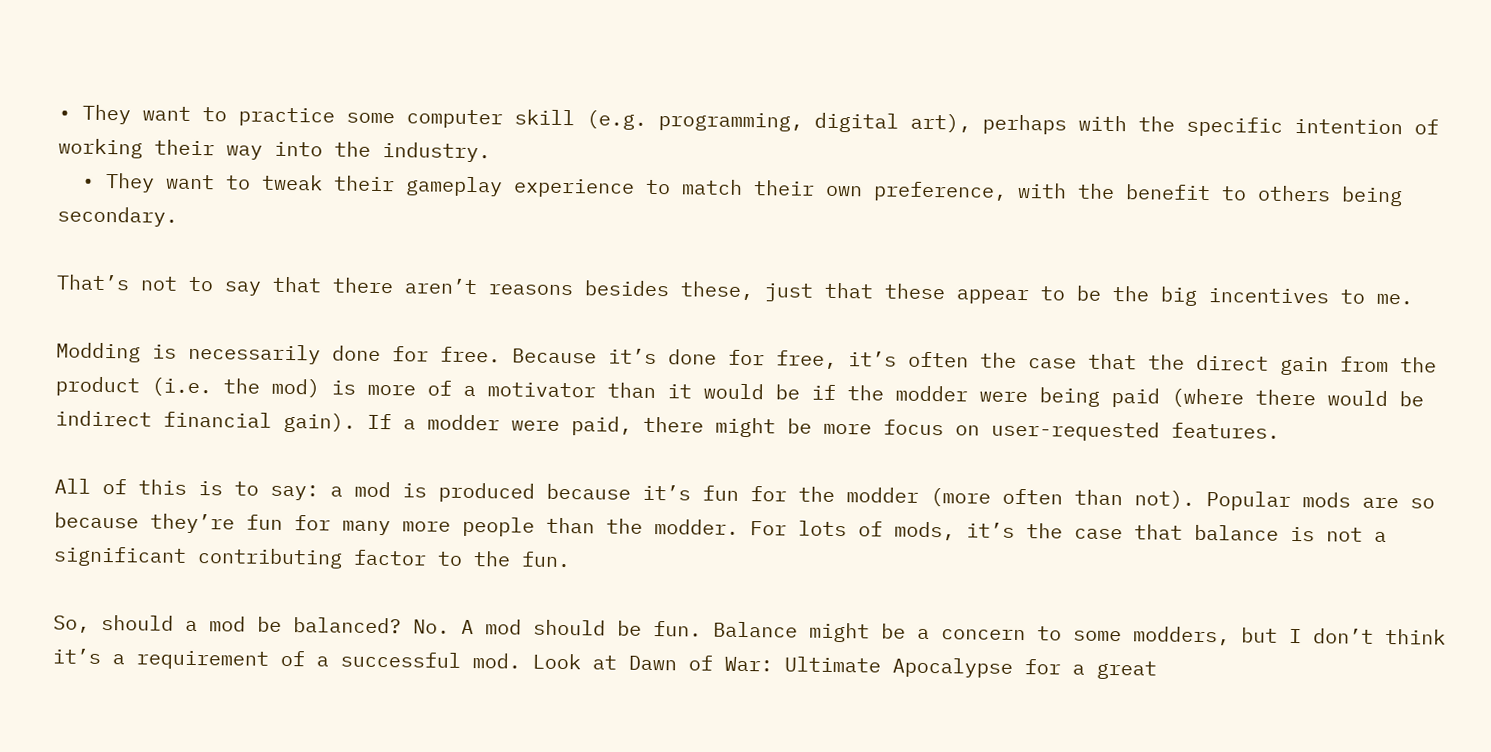• They want to practice some computer skill (e.g. programming, digital art), perhaps with the specific intention of working their way into the industry.
  • They want to tweak their gameplay experience to match their own preference, with the benefit to others being secondary.

That’s not to say that there aren’t reasons besides these, just that these appear to be the big incentives to me.

Modding is necessarily done for free. Because it’s done for free, it’s often the case that the direct gain from the product (i.e. the mod) is more of a motivator than it would be if the modder were being paid (where there would be indirect financial gain). If a modder were paid, there might be more focus on user-requested features.

All of this is to say: a mod is produced because it’s fun for the modder (more often than not). Popular mods are so because they’re fun for many more people than the modder. For lots of mods, it’s the case that balance is not a significant contributing factor to the fun.

So, should a mod be balanced? No. A mod should be fun. Balance might be a concern to some modders, but I don’t think it’s a requirement of a successful mod. Look at Dawn of War: Ultimate Apocalypse for a great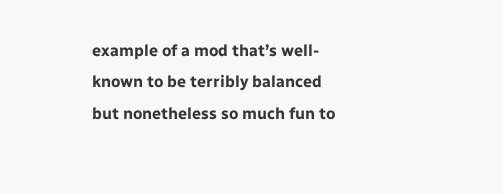example of a mod that’s well-known to be terribly balanced but nonetheless so much fun to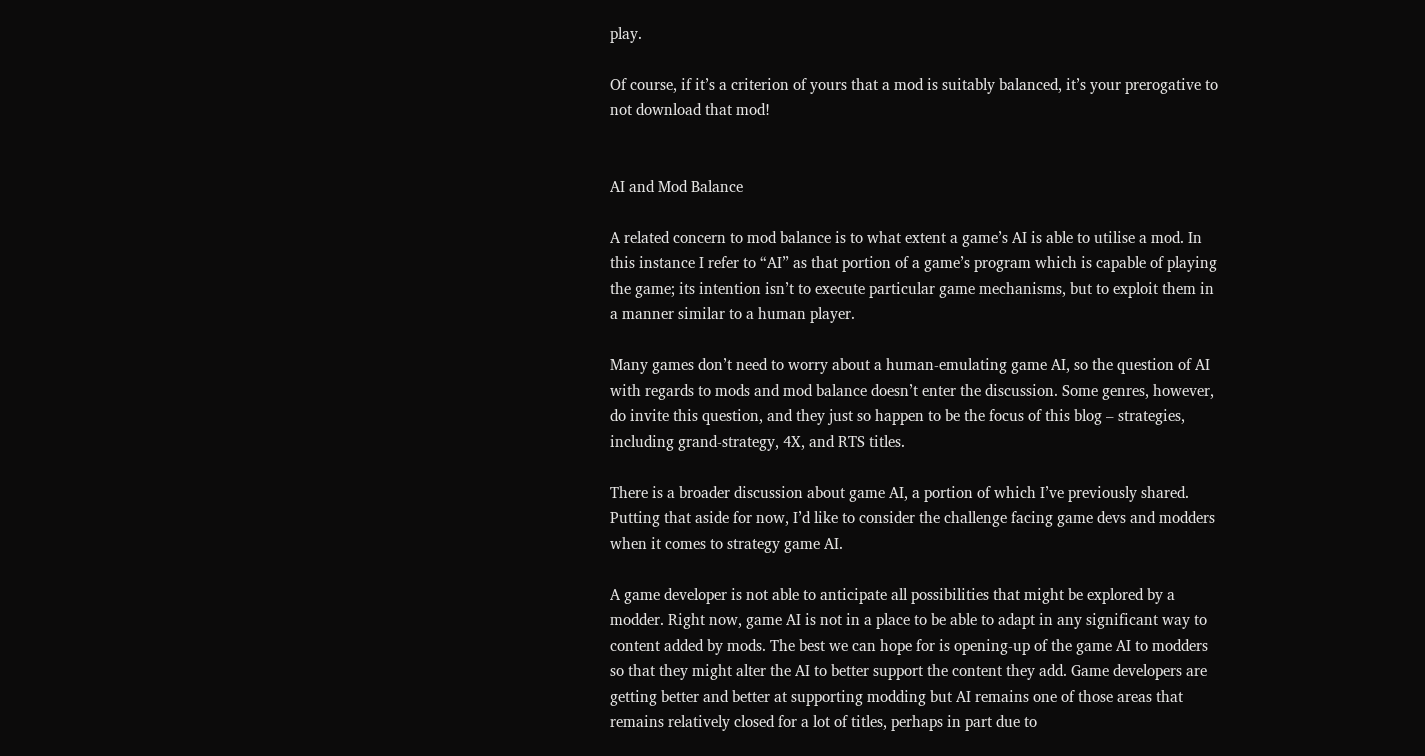play.

Of course, if it’s a criterion of yours that a mod is suitably balanced, it’s your prerogative to not download that mod!


AI and Mod Balance

A related concern to mod balance is to what extent a game’s AI is able to utilise a mod. In this instance I refer to “AI” as that portion of a game’s program which is capable of playing the game; its intention isn’t to execute particular game mechanisms, but to exploit them in a manner similar to a human player.

Many games don’t need to worry about a human-emulating game AI, so the question of AI with regards to mods and mod balance doesn’t enter the discussion. Some genres, however, do invite this question, and they just so happen to be the focus of this blog – strategies, including grand-strategy, 4X, and RTS titles.

There is a broader discussion about game AI, a portion of which I’ve previously shared. Putting that aside for now, I’d like to consider the challenge facing game devs and modders when it comes to strategy game AI.

A game developer is not able to anticipate all possibilities that might be explored by a modder. Right now, game AI is not in a place to be able to adapt in any significant way to content added by mods. The best we can hope for is opening-up of the game AI to modders so that they might alter the AI to better support the content they add. Game developers are getting better and better at supporting modding but AI remains one of those areas that remains relatively closed for a lot of titles, perhaps in part due to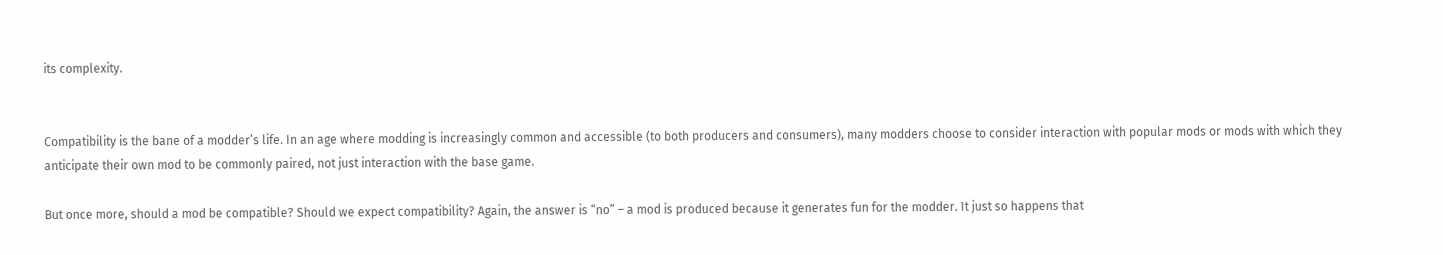its complexity.


Compatibility is the bane of a modder’s life. In an age where modding is increasingly common and accessible (to both producers and consumers), many modders choose to consider interaction with popular mods or mods with which they anticipate their own mod to be commonly paired, not just interaction with the base game.

But once more, should a mod be compatible? Should we expect compatibility? Again, the answer is “no” – a mod is produced because it generates fun for the modder. It just so happens that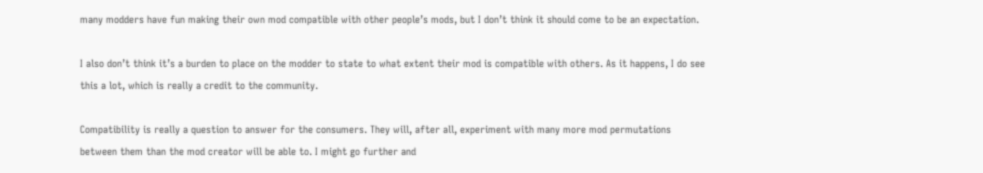many modders have fun making their own mod compatible with other people’s mods, but I don’t think it should come to be an expectation.

I also don’t think it’s a burden to place on the modder to state to what extent their mod is compatible with others. As it happens, I do see this a lot, which is really a credit to the community.

Compatibility is really a question to answer for the consumers. They will, after all, experiment with many more mod permutations between them than the mod creator will be able to. I might go further and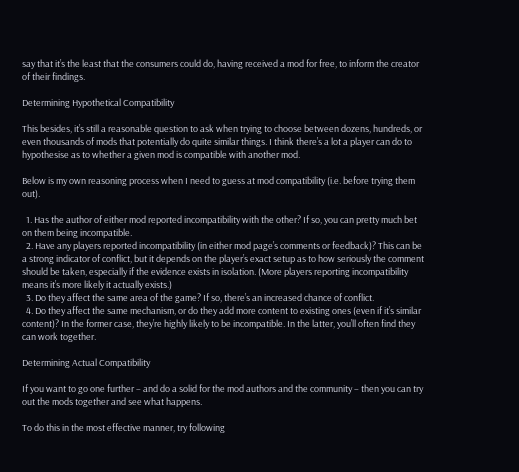say that it’s the least that the consumers could do, having received a mod for free, to inform the creator of their findings.

Determining Hypothetical Compatibility

This besides, it’s still a reasonable question to ask when trying to choose between dozens, hundreds, or even thousands of mods that potentially do quite similar things. I think there’s a lot a player can do to hypothesise as to whether a given mod is compatible with another mod.

Below is my own reasoning process when I need to guess at mod compatibility (i.e. before trying them out).

  1. Has the author of either mod reported incompatibility with the other? If so, you can pretty much bet on them being incompatible.
  2. Have any players reported incompatibility (in either mod page’s comments or feedback)? This can be a strong indicator of conflict, but it depends on the player’s exact setup as to how seriously the comment should be taken, especially if the evidence exists in isolation. (More players reporting incompatibility means it’s more likely it actually exists.)
  3. Do they affect the same area of the game? If so, there’s an increased chance of conflict.
  4. Do they affect the same mechanism, or do they add more content to existing ones (even if it’s similar content)? In the former case, they’re highly likely to be incompatible. In the latter, you’ll often find they can work together.

Determining Actual Compatibility

If you want to go one further – and do a solid for the mod authors and the community – then you can try out the mods together and see what happens.

To do this in the most effective manner, try following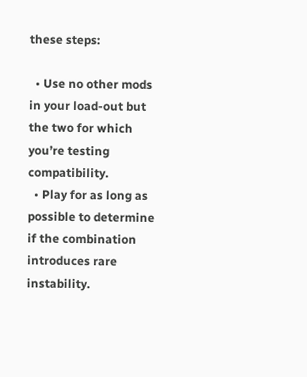these steps:

  • Use no other mods in your load-out but the two for which you’re testing compatibility.
  • Play for as long as possible to determine if the combination introduces rare instability.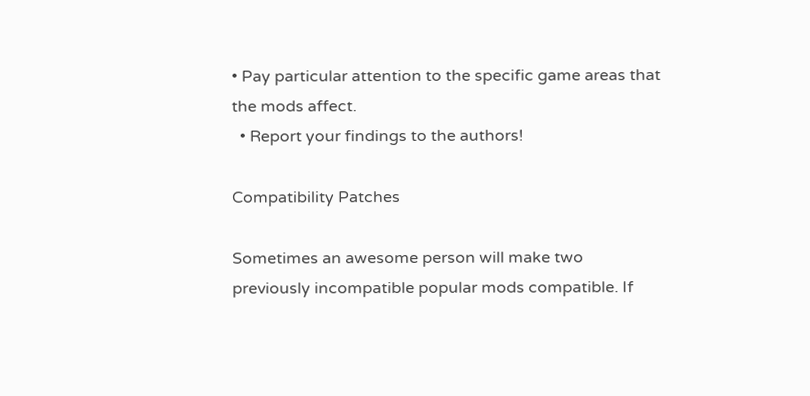• Pay particular attention to the specific game areas that the mods affect.
  • Report your findings to the authors!

Compatibility Patches

Sometimes an awesome person will make two previously incompatible popular mods compatible. If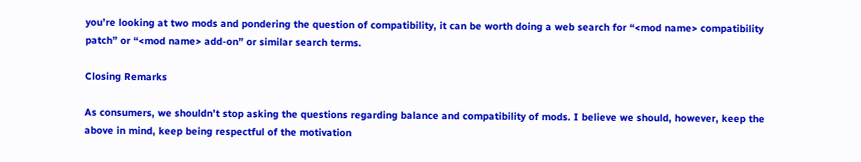you’re looking at two mods and pondering the question of compatibility, it can be worth doing a web search for “<mod name> compatibility patch” or “<mod name> add-on” or similar search terms.

Closing Remarks

As consumers, we shouldn’t stop asking the questions regarding balance and compatibility of mods. I believe we should, however, keep the above in mind, keep being respectful of the motivation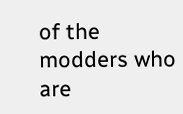of the modders who are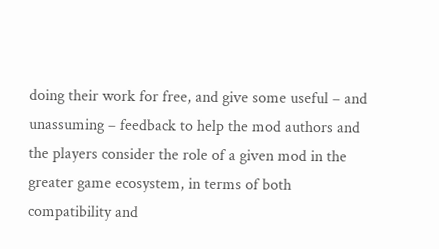doing their work for free, and give some useful – and unassuming – feedback to help the mod authors and the players consider the role of a given mod in the greater game ecosystem, in terms of both compatibility and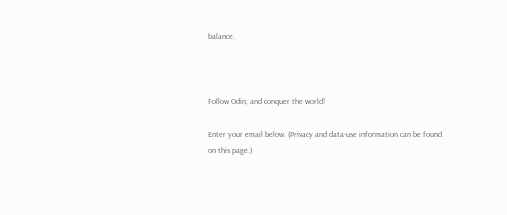balance.



Follow Odin, and conquer the world!

Enter your email below. (Privacy and data-use information can be found on this page.)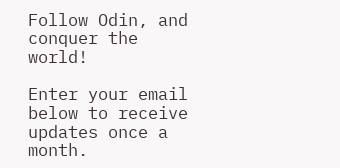Follow Odin, and conquer the world!

Enter your email below to receive updates once a month.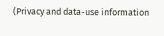(Privacy and data-use information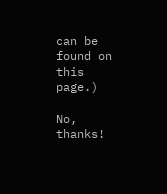can be found on this page.)

No, thanks!